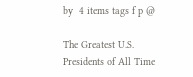by  4 items tags f p @

The Greatest U.S. Presidents of All Time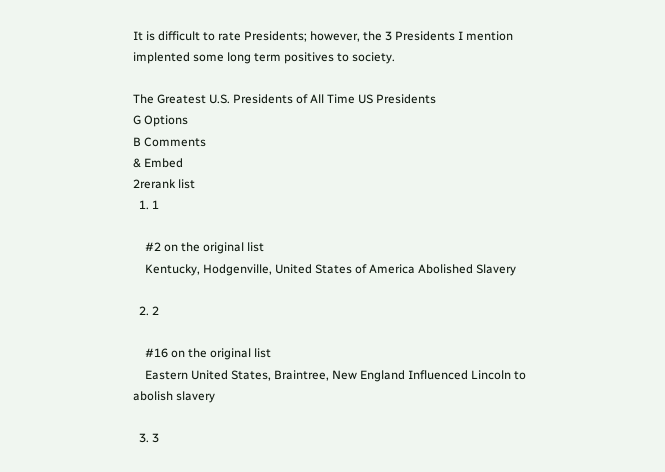It is difficult to rate Presidents; however, the 3 Presidents I mention implented some long term positives to society.

The Greatest U.S. Presidents of All Time US Presidents
G Options
B Comments
& Embed
2rerank list
  1. 1

    #2 on the original list
    Kentucky, Hodgenville, United States of America Abolished Slavery

  2. 2

    #16 on the original list
    Eastern United States, Braintree, New England Influenced Lincoln to abolish slavery

  3. 3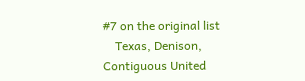#7 on the original list
    Texas, Denison, Contiguous United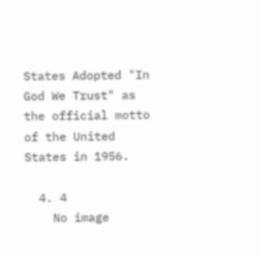States Adopted "In God We Trust" as the official motto of the United States in 1956.

  4. 4
    No image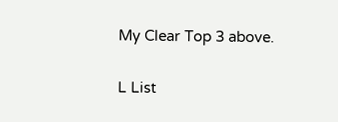My Clear Top 3 above.

L List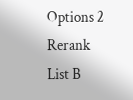Options 2 Rerank List B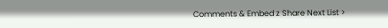Comments & Embed z Share Next List >